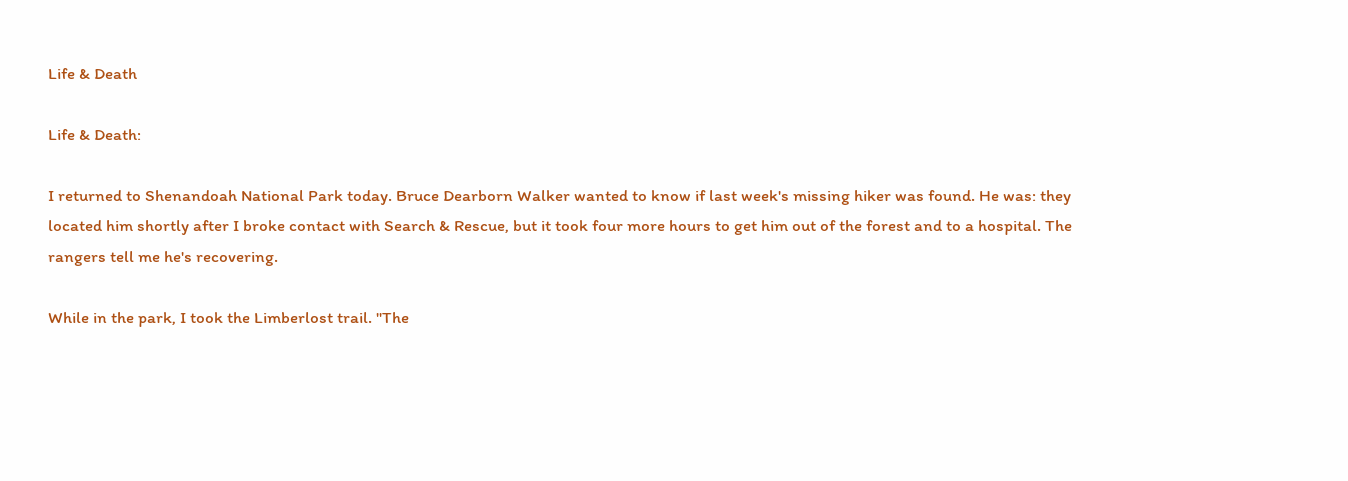Life & Death

Life & Death:

I returned to Shenandoah National Park today. Bruce Dearborn Walker wanted to know if last week's missing hiker was found. He was: they located him shortly after I broke contact with Search & Rescue, but it took four more hours to get him out of the forest and to a hospital. The rangers tell me he's recovering.

While in the park, I took the Limberlost trail. "The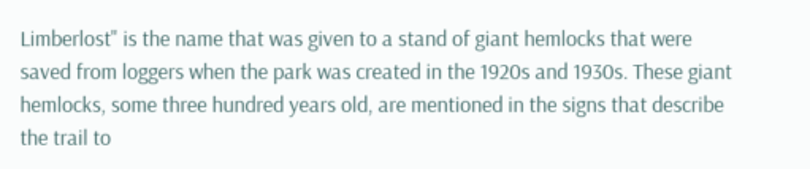Limberlost" is the name that was given to a stand of giant hemlocks that were saved from loggers when the park was created in the 1920s and 1930s. These giant hemlocks, some three hundred years old, are mentioned in the signs that describe the trail to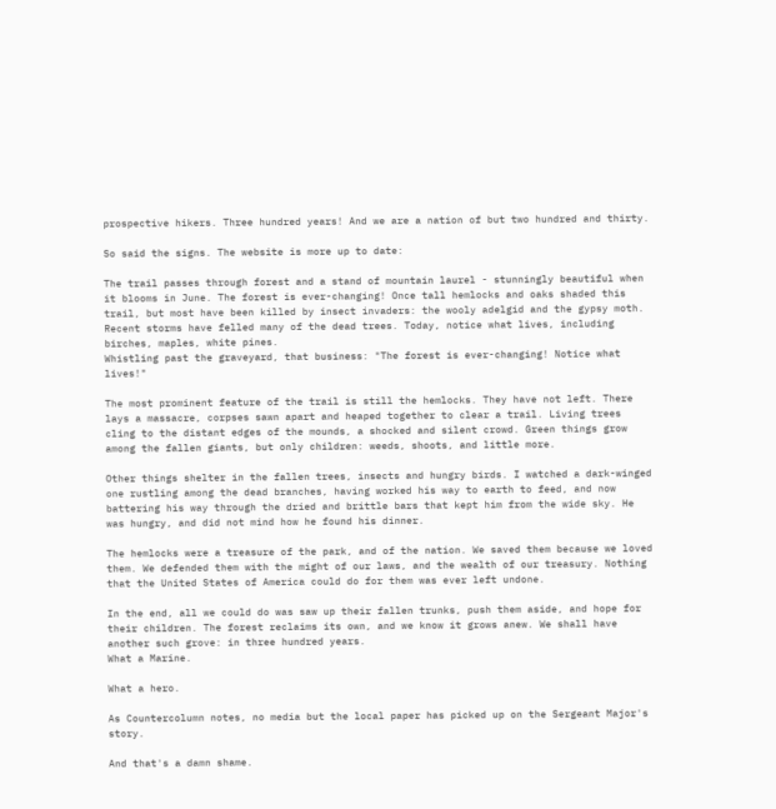prospective hikers. Three hundred years! And we are a nation of but two hundred and thirty.

So said the signs. The website is more up to date:

The trail passes through forest and a stand of mountain laurel - stunningly beautiful when it blooms in June. The forest is ever-changing! Once tall hemlocks and oaks shaded this trail, but most have been killed by insect invaders: the wooly adelgid and the gypsy moth. Recent storms have felled many of the dead trees. Today, notice what lives, including birches, maples, white pines.
Whistling past the graveyard, that business: "The forest is ever-changing! Notice what lives!"

The most prominent feature of the trail is still the hemlocks. They have not left. There lays a massacre, corpses sawn apart and heaped together to clear a trail. Living trees cling to the distant edges of the mounds, a shocked and silent crowd. Green things grow among the fallen giants, but only children: weeds, shoots, and little more.

Other things shelter in the fallen trees, insects and hungry birds. I watched a dark-winged one rustling among the dead branches, having worked his way to earth to feed, and now battering his way through the dried and brittle bars that kept him from the wide sky. He was hungry, and did not mind how he found his dinner.

The hemlocks were a treasure of the park, and of the nation. We saved them because we loved them. We defended them with the might of our laws, and the wealth of our treasury. Nothing that the United States of America could do for them was ever left undone.

In the end, all we could do was saw up their fallen trunks, push them aside, and hope for their children. The forest reclaims its own, and we know it grows anew. We shall have another such grove: in three hundred years.
What a Marine.

What a hero.

As Countercolumn notes, no media but the local paper has picked up on the Sergeant Major's story.

And that's a damn shame.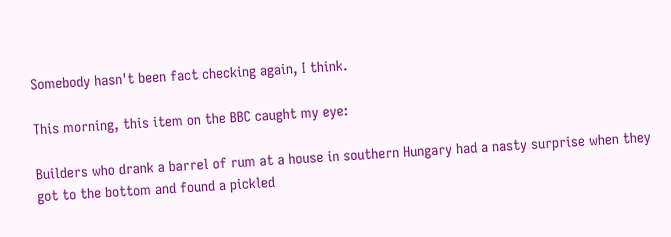Somebody hasn't been fact checking again, I think.

This morning, this item on the BBC caught my eye:

Builders who drank a barrel of rum at a house in southern Hungary had a nasty surprise when they got to the bottom and found a pickled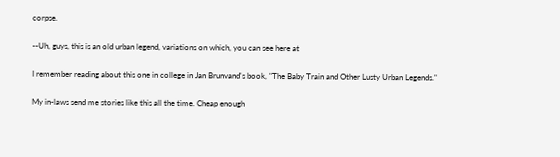corpse.

--Uh, guys, this is an old urban legend, variations on which, you can see here at

I remember reading about this one in college in Jan Brunvand's book, "The Baby Train and Other Lusty Urban Legends."

My in-laws send me stories like this all the time. Cheap enough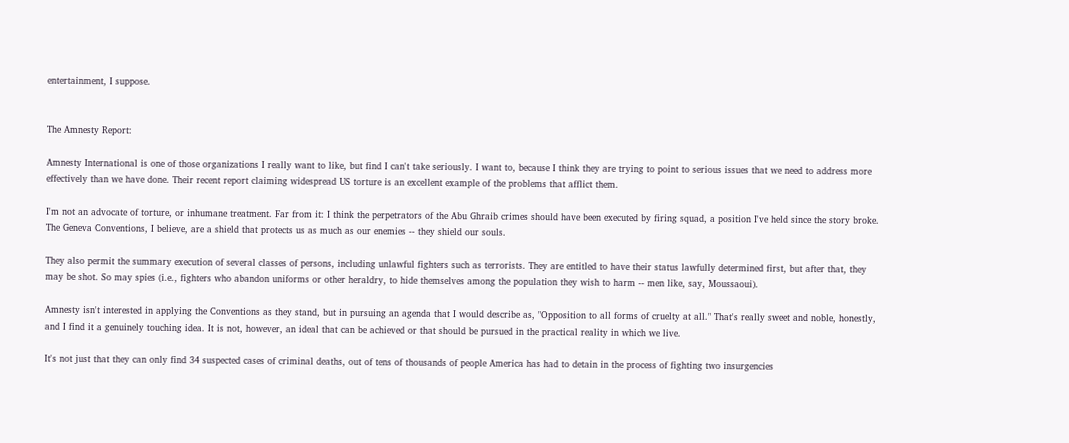entertainment, I suppose.


The Amnesty Report:

Amnesty International is one of those organizations I really want to like, but find I can't take seriously. I want to, because I think they are trying to point to serious issues that we need to address more effectively than we have done. Their recent report claiming widespread US torture is an excellent example of the problems that afflict them.

I'm not an advocate of torture, or inhumane treatment. Far from it: I think the perpetrators of the Abu Ghraib crimes should have been executed by firing squad, a position I've held since the story broke. The Geneva Conventions, I believe, are a shield that protects us as much as our enemies -- they shield our souls.

They also permit the summary execution of several classes of persons, including unlawful fighters such as terrorists. They are entitled to have their status lawfully determined first, but after that, they may be shot. So may spies (i.e., fighters who abandon uniforms or other heraldry, to hide themselves among the population they wish to harm -- men like, say, Moussaoui).

Amnesty isn't interested in applying the Conventions as they stand, but in pursuing an agenda that I would describe as, "Opposition to all forms of cruelty at all." That's really sweet and noble, honestly, and I find it a genuinely touching idea. It is not, however, an ideal that can be achieved or that should be pursued in the practical reality in which we live.

It's not just that they can only find 34 suspected cases of criminal deaths, out of tens of thousands of people America has had to detain in the process of fighting two insurgencies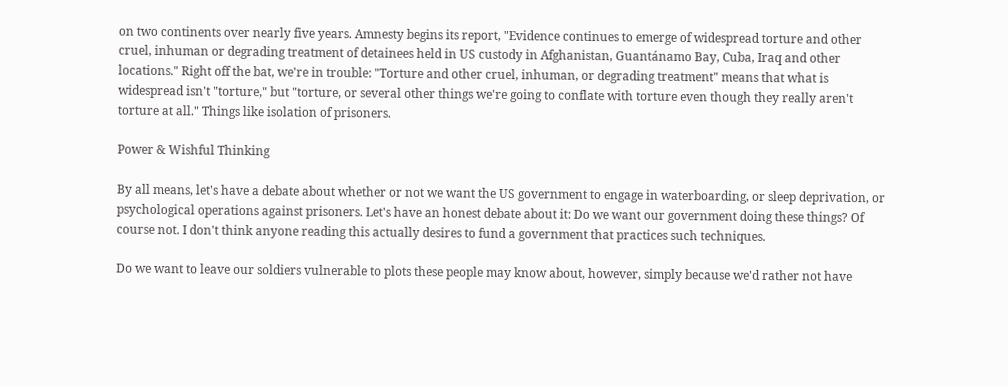on two continents over nearly five years. Amnesty begins its report, "Evidence continues to emerge of widespread torture and other cruel, inhuman or degrading treatment of detainees held in US custody in Afghanistan, Guantánamo Bay, Cuba, Iraq and other locations." Right off the bat, we're in trouble: "Torture and other cruel, inhuman, or degrading treatment" means that what is widespread isn't "torture," but "torture, or several other things we're going to conflate with torture even though they really aren't torture at all." Things like isolation of prisoners.

Power & Wishful Thinking

By all means, let's have a debate about whether or not we want the US government to engage in waterboarding, or sleep deprivation, or psychological operations against prisoners. Let's have an honest debate about it: Do we want our government doing these things? Of course not. I don't think anyone reading this actually desires to fund a government that practices such techniques.

Do we want to leave our soldiers vulnerable to plots these people may know about, however, simply because we'd rather not have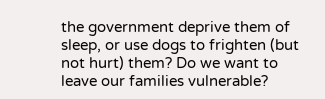the government deprive them of sleep, or use dogs to frighten (but not hurt) them? Do we want to leave our families vulnerable?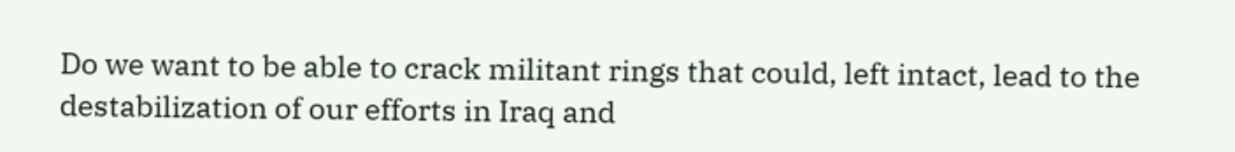Do we want to be able to crack militant rings that could, left intact, lead to the destabilization of our efforts in Iraq and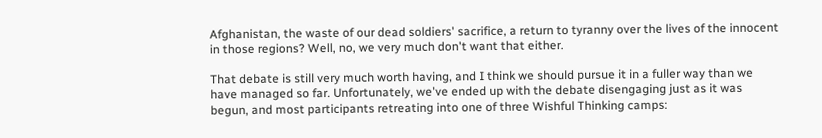Afghanistan, the waste of our dead soldiers' sacrifice, a return to tyranny over the lives of the innocent in those regions? Well, no, we very much don't want that either.

That debate is still very much worth having, and I think we should pursue it in a fuller way than we have managed so far. Unfortunately, we've ended up with the debate disengaging just as it was begun, and most participants retreating into one of three Wishful Thinking camps: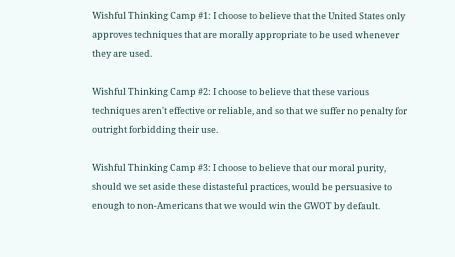Wishful Thinking Camp #1: I choose to believe that the United States only approves techniques that are morally appropriate to be used whenever they are used.

Wishful Thinking Camp #2: I choose to believe that these various techniques aren't effective or reliable, and so that we suffer no penalty for outright forbidding their use.

Wishful Thinking Camp #3: I choose to believe that our moral purity, should we set aside these distasteful practices, would be persuasive to enough to non-Americans that we would win the GWOT by default.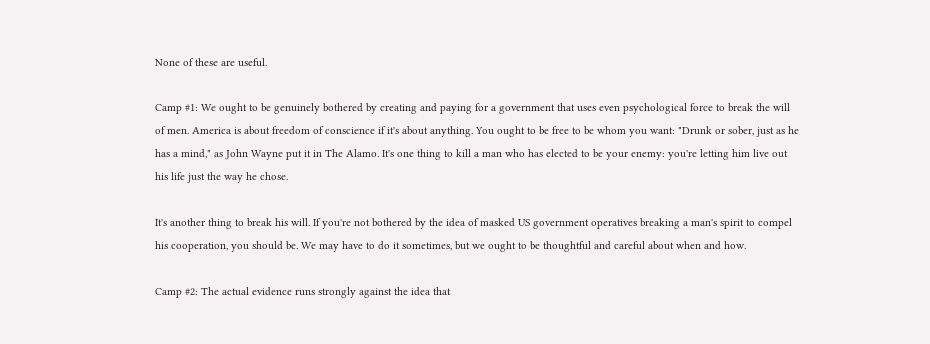None of these are useful.

Camp #1: We ought to be genuinely bothered by creating and paying for a government that uses even psychological force to break the will of men. America is about freedom of conscience if it's about anything. You ought to be free to be whom you want: "Drunk or sober, just as he has a mind," as John Wayne put it in The Alamo. It's one thing to kill a man who has elected to be your enemy: you're letting him live out his life just the way he chose.

It's another thing to break his will. If you're not bothered by the idea of masked US government operatives breaking a man's spirit to compel his cooperation, you should be. We may have to do it sometimes, but we ought to be thoughtful and careful about when and how.

Camp #2: The actual evidence runs strongly against the idea that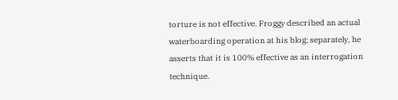torture is not effective. Froggy described an actual waterboarding operation at his blog; separately, he asserts that it is 100% effective as an interrogation technique.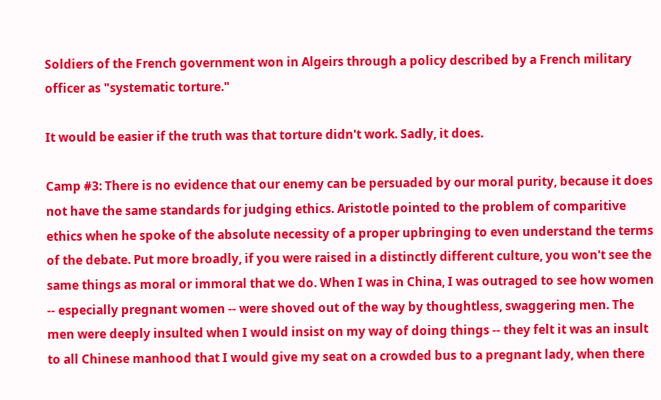Soldiers of the French government won in Algeirs through a policy described by a French military officer as "systematic torture."

It would be easier if the truth was that torture didn't work. Sadly, it does.

Camp #3: There is no evidence that our enemy can be persuaded by our moral purity, because it does not have the same standards for judging ethics. Aristotle pointed to the problem of comparitive ethics when he spoke of the absolute necessity of a proper upbringing to even understand the terms of the debate. Put more broadly, if you were raised in a distinctly different culture, you won't see the same things as moral or immoral that we do. When I was in China, I was outraged to see how women -- especially pregnant women -- were shoved out of the way by thoughtless, swaggering men. The men were deeply insulted when I would insist on my way of doing things -- they felt it was an insult to all Chinese manhood that I would give my seat on a crowded bus to a pregnant lady, when there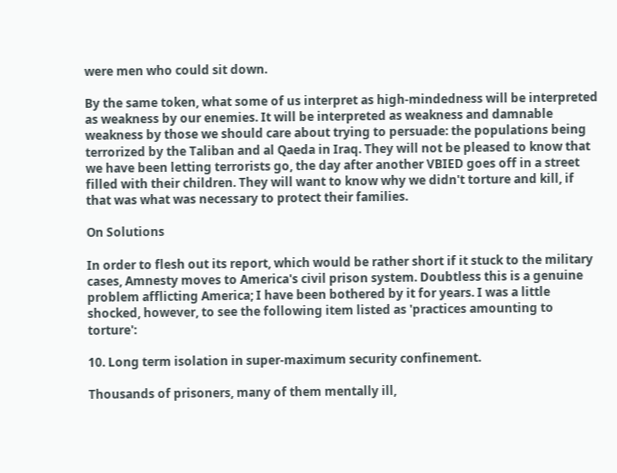were men who could sit down.

By the same token, what some of us interpret as high-mindedness will be interpreted as weakness by our enemies. It will be interpreted as weakness and damnable weakness by those we should care about trying to persuade: the populations being terrorized by the Taliban and al Qaeda in Iraq. They will not be pleased to know that we have been letting terrorists go, the day after another VBIED goes off in a street filled with their children. They will want to know why we didn't torture and kill, if that was what was necessary to protect their families.

On Solutions

In order to flesh out its report, which would be rather short if it stuck to the military cases, Amnesty moves to America's civil prison system. Doubtless this is a genuine problem afflicting America; I have been bothered by it for years. I was a little shocked, however, to see the following item listed as 'practices amounting to torture':

10. Long term isolation in super-maximum security confinement.

Thousands of prisoners, many of them mentally ill,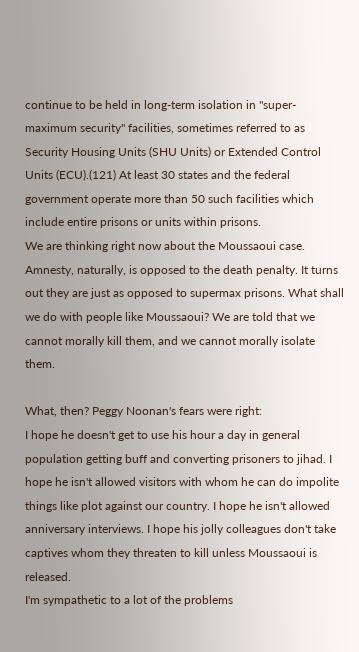continue to be held in long-term isolation in "super-maximum security" facilities, sometimes referred to as Security Housing Units (SHU Units) or Extended Control Units (ECU).(121) At least 30 states and the federal government operate more than 50 such facilities which include entire prisons or units within prisons.
We are thinking right now about the Moussaoui case. Amnesty, naturally, is opposed to the death penalty. It turns out they are just as opposed to supermax prisons. What shall we do with people like Moussaoui? We are told that we cannot morally kill them, and we cannot morally isolate them.

What, then? Peggy Noonan's fears were right:
I hope he doesn't get to use his hour a day in general population getting buff and converting prisoners to jihad. I hope he isn't allowed visitors with whom he can do impolite things like plot against our country. I hope he isn't allowed anniversary interviews. I hope his jolly colleagues don't take captives whom they threaten to kill unless Moussaoui is released.
I'm sympathetic to a lot of the problems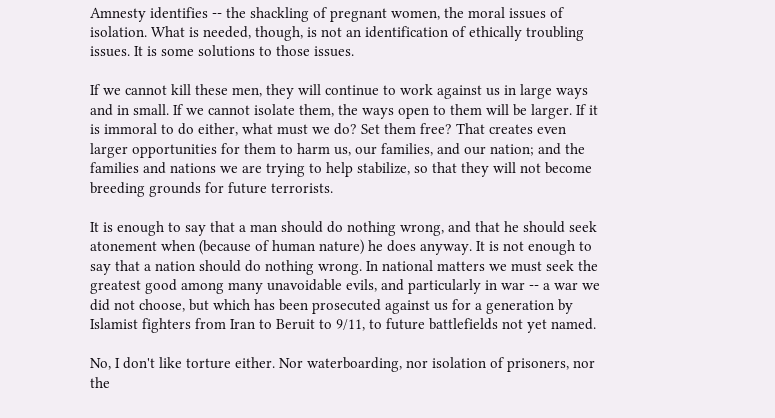Amnesty identifies -- the shackling of pregnant women, the moral issues of isolation. What is needed, though, is not an identification of ethically troubling issues. It is some solutions to those issues.

If we cannot kill these men, they will continue to work against us in large ways and in small. If we cannot isolate them, the ways open to them will be larger. If it is immoral to do either, what must we do? Set them free? That creates even larger opportunities for them to harm us, our families, and our nation; and the families and nations we are trying to help stabilize, so that they will not become breeding grounds for future terrorists.

It is enough to say that a man should do nothing wrong, and that he should seek atonement when (because of human nature) he does anyway. It is not enough to say that a nation should do nothing wrong. In national matters we must seek the greatest good among many unavoidable evils, and particularly in war -- a war we did not choose, but which has been prosecuted against us for a generation by Islamist fighters from Iran to Beruit to 9/11, to future battlefields not yet named.

No, I don't like torture either. Nor waterboarding, nor isolation of prisoners, nor the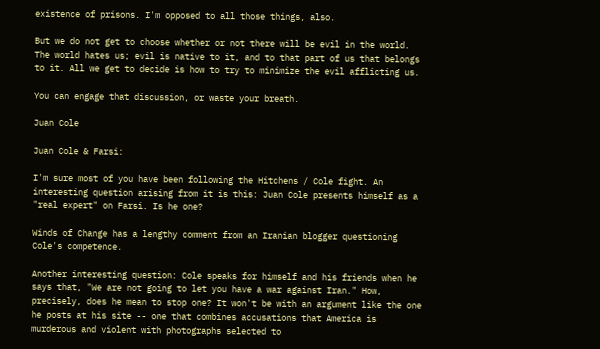existence of prisons. I'm opposed to all those things, also.

But we do not get to choose whether or not there will be evil in the world. The world hates us; evil is native to it, and to that part of us that belongs to it. All we get to decide is how to try to minimize the evil afflicting us.

You can engage that discussion, or waste your breath.

Juan Cole

Juan Cole & Farsi:

I'm sure most of you have been following the Hitchens / Cole fight. An interesting question arising from it is this: Juan Cole presents himself as a "real expert" on Farsi. Is he one?

Winds of Change has a lengthy comment from an Iranian blogger questioning Cole's competence.

Another interesting question: Cole speaks for himself and his friends when he says that, "We are not going to let you have a war against Iran." How, precisely, does he mean to stop one? It won't be with an argument like the one he posts at his site -- one that combines accusations that America is murderous and violent with photographs selected to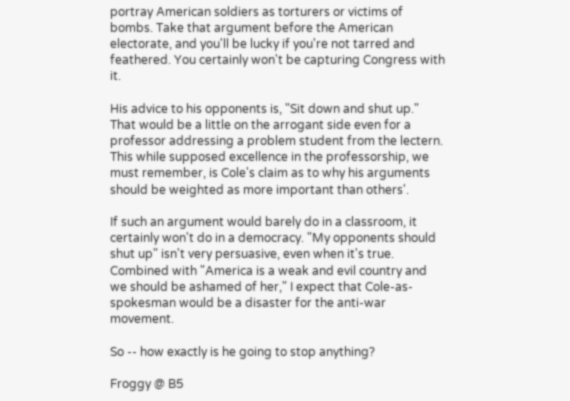portray American soldiers as torturers or victims of bombs. Take that argument before the American electorate, and you'll be lucky if you're not tarred and feathered. You certainly won't be capturing Congress with it.

His advice to his opponents is, "Sit down and shut up." That would be a little on the arrogant side even for a professor addressing a problem student from the lectern. This while supposed excellence in the professorship, we must remember, is Cole's claim as to why his arguments should be weighted as more important than others'.

If such an argument would barely do in a classroom, it certainly won't do in a democracy. "My opponents should shut up" isn't very persuasive, even when it's true. Combined with "America is a weak and evil country and we should be ashamed of her," I expect that Cole-as-spokesman would be a disaster for the anti-war movement.

So -- how exactly is he going to stop anything?

Froggy @ B5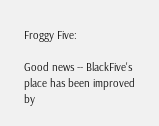Froggy Five:

Good news -- BlackFive's place has been improved by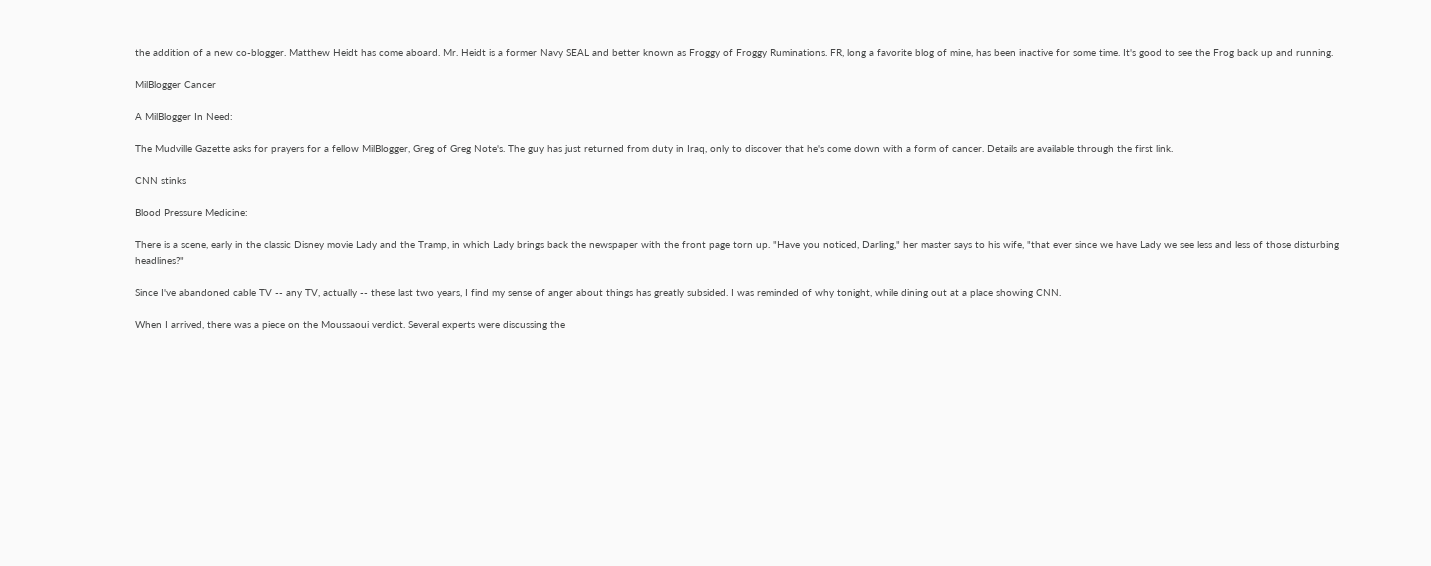the addition of a new co-blogger. Matthew Heidt has come aboard. Mr. Heidt is a former Navy SEAL and better known as Froggy of Froggy Ruminations. FR, long a favorite blog of mine, has been inactive for some time. It's good to see the Frog back up and running.

MilBlogger Cancer

A MilBlogger In Need:

The Mudville Gazette asks for prayers for a fellow MilBlogger, Greg of Greg Note's. The guy has just returned from duty in Iraq, only to discover that he's come down with a form of cancer. Details are available through the first link.

CNN stinks

Blood Pressure Medicine:

There is a scene, early in the classic Disney movie Lady and the Tramp, in which Lady brings back the newspaper with the front page torn up. "Have you noticed, Darling," her master says to his wife, "that ever since we have Lady we see less and less of those disturbing headlines?"

Since I've abandoned cable TV -- any TV, actually -- these last two years, I find my sense of anger about things has greatly subsided. I was reminded of why tonight, while dining out at a place showing CNN.

When I arrived, there was a piece on the Moussaoui verdict. Several experts were discussing the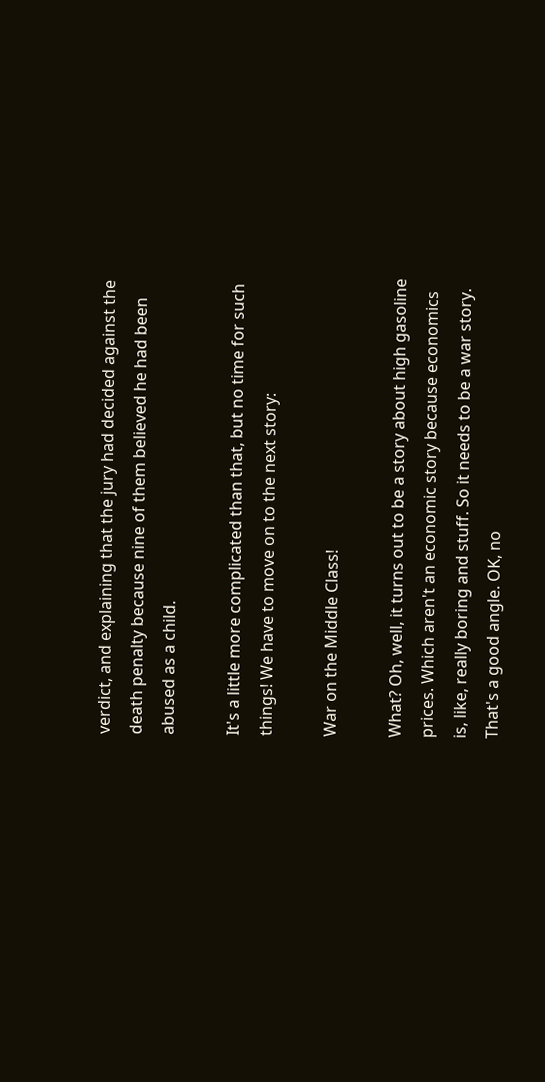verdict, and explaining that the jury had decided against the death penalty because nine of them believed he had been abused as a child.

It's a little more complicated than that, but no time for such things! We have to move on to the next story:

War on the Middle Class!

What? Oh, well, it turns out to be a story about high gasoline prices. Which aren't an economic story because economics is, like, really boring and stuff. So it needs to be a war story. That's a good angle. OK, no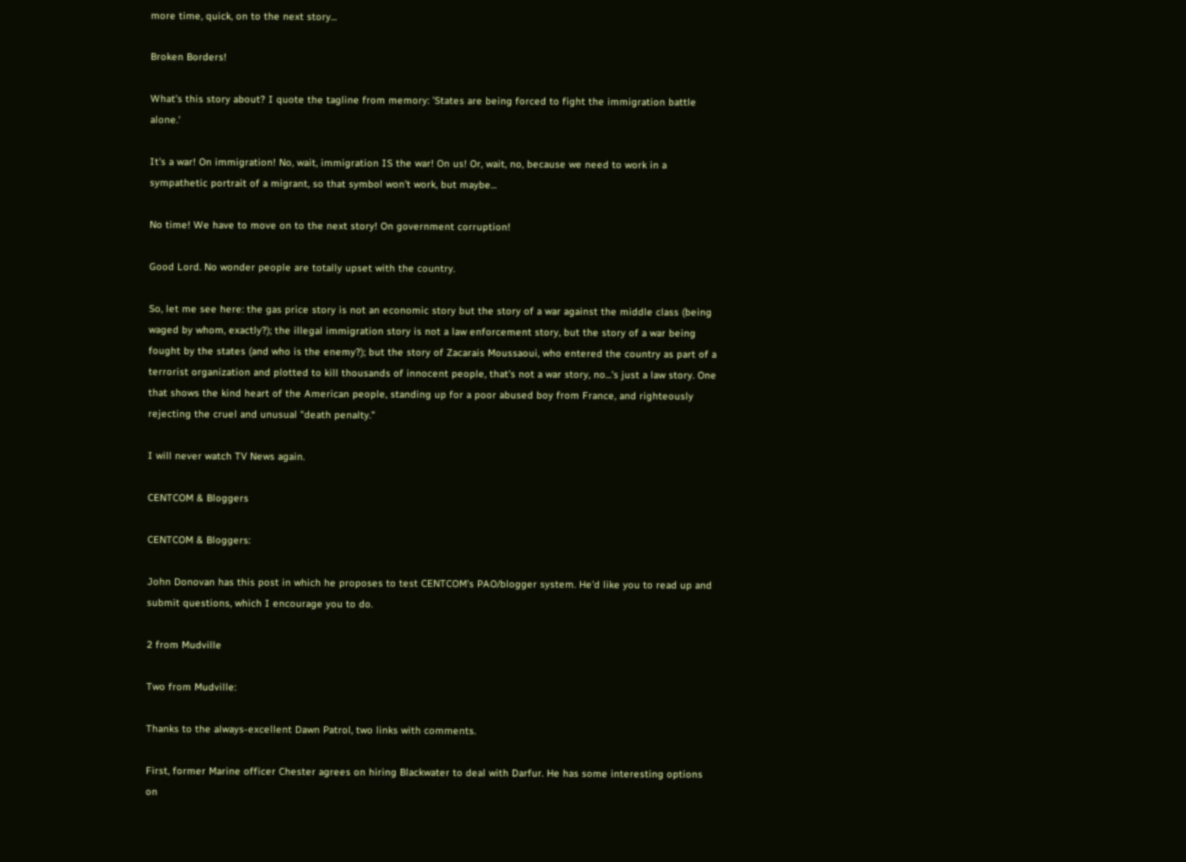more time, quick, on to the next story...

Broken Borders!

What's this story about? I quote the tagline from memory: 'States are being forced to fight the immigration battle alone.'

It's a war! On immigration! No, wait, immigration IS the war! On us! Or, wait, no, because we need to work in a sympathetic portrait of a migrant, so that symbol won't work, but maybe...

No time! We have to move on to the next story! On government corruption!

Good Lord. No wonder people are totally upset with the country.

So, let me see here: the gas price story is not an economic story but the story of a war against the middle class (being waged by whom, exactly?); the illegal immigration story is not a law enforcement story, but the story of a war being fought by the states (and who is the enemy?); but the story of Zacarais Moussaoui, who entered the country as part of a terrorist organization and plotted to kill thousands of innocent people, that's not a war story, no...'s just a law story. One that shows the kind heart of the American people, standing up for a poor abused boy from France, and righteously rejecting the cruel and unusual "death penalty."

I will never watch TV News again.

CENTCOM & Bloggers

CENTCOM & Bloggers:

John Donovan has this post in which he proposes to test CENTCOM's PAO/blogger system. He'd like you to read up and submit questions, which I encourage you to do.

2 from Mudville

Two from Mudville:

Thanks to the always-excellent Dawn Patrol, two links with comments.

First, former Marine officer Chester agrees on hiring Blackwater to deal with Darfur. He has some interesting options on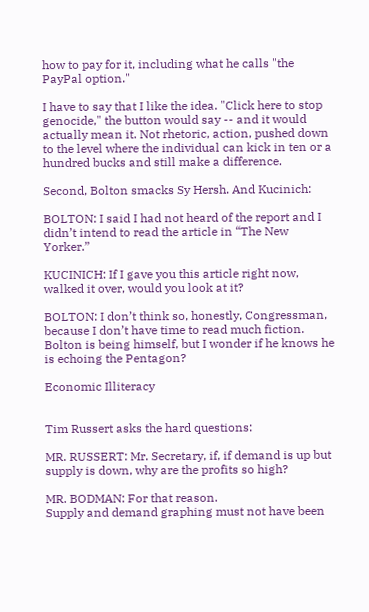how to pay for it, including what he calls "the PayPal option."

I have to say that I like the idea. "Click here to stop genocide," the button would say -- and it would actually mean it. Not rhetoric, action, pushed down to the level where the individual can kick in ten or a hundred bucks and still make a difference.

Second, Bolton smacks Sy Hersh. And Kucinich:

BOLTON: I said I had not heard of the report and I didn’t intend to read the article in “The New Yorker.”

KUCINICH: If I gave you this article right now, walked it over, would you look at it?

BOLTON: I don’t think so, honestly, Congressman, because I don’t have time to read much fiction.
Bolton is being himself, but I wonder if he knows he is echoing the Pentagon?

Economic Illiteracy


Tim Russert asks the hard questions:

MR. RUSSERT: Mr. Secretary, if, if demand is up but supply is down, why are the profits so high?

MR. BODMAN: For that reason.
Supply and demand graphing must not have been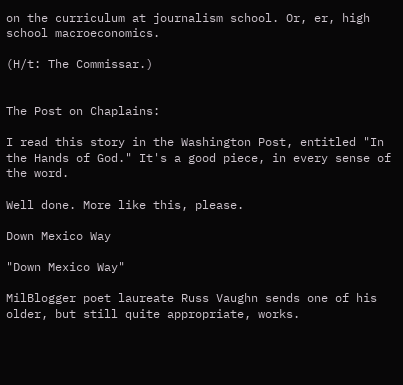on the curriculum at journalism school. Or, er, high school macroeconomics.

(H/t: The Commissar.)


The Post on Chaplains:

I read this story in the Washington Post, entitled "In the Hands of God." It's a good piece, in every sense of the word.

Well done. More like this, please.

Down Mexico Way

"Down Mexico Way"

MilBlogger poet laureate Russ Vaughn sends one of his older, but still quite appropriate, works.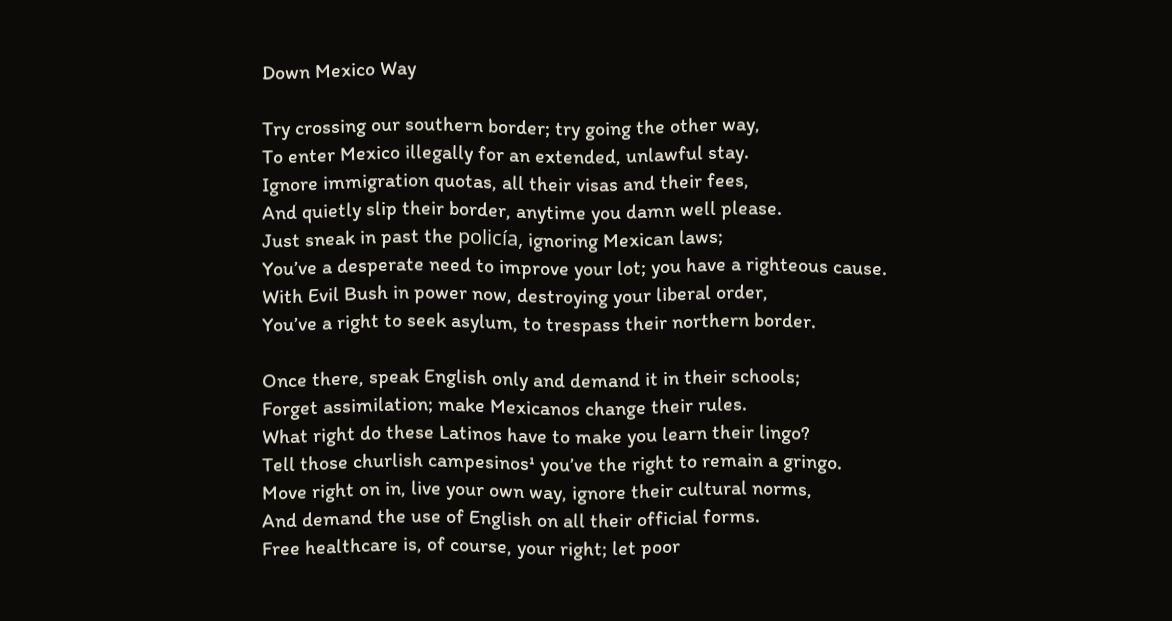Down Mexico Way

Try crossing our southern border; try going the other way,
To enter Mexico illegally for an extended, unlawful stay.
Ignore immigration quotas, all their visas and their fees,
And quietly slip their border, anytime you damn well please.
Just sneak in past the policía, ignoring Mexican laws;
You’ve a desperate need to improve your lot; you have a righteous cause.
With Evil Bush in power now, destroying your liberal order,
You’ve a right to seek asylum, to trespass their northern border.

Once there, speak English only and demand it in their schools;
Forget assimilation; make Mexicanos change their rules.
What right do these Latinos have to make you learn their lingo?
Tell those churlish campesinos¹ you’ve the right to remain a gringo.
Move right on in, live your own way, ignore their cultural norms,
And demand the use of English on all their official forms.
Free healthcare is, of course, your right; let poor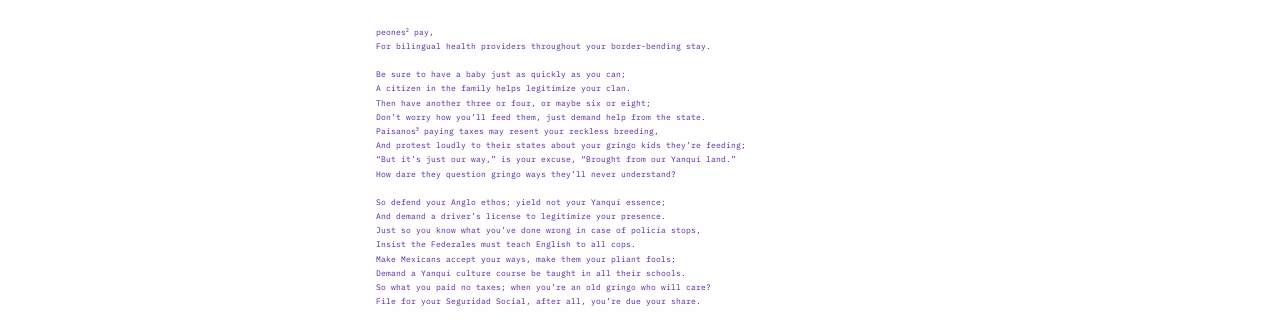peones² pay,
For bilingual health providers throughout your border-bending stay.

Be sure to have a baby just as quickly as you can;
A citizen in the family helps legitimize your clan.
Then have another three or four, or maybe six or eight;
Don’t worry how you’ll feed them, just demand help from the state.
Paisanos³ paying taxes may resent your reckless breeding,
And protest loudly to their states about your gringo kids they’re feeding;
“But it’s just our way,” is your excuse, “Brought from our Yanquí land.”
How dare they question gringo ways they’ll never understand?

So defend your Anglo ethos; yield not your Yanquí essence;
And demand a driver’s license to legitimize your presence.
Just so you know what you’ve done wrong in case of policía stops,
Insist the Federales must teach English to all cops.
Make Mexicans accept your ways, make them your pliant fools;
Demand a Yanquí culture course be taught in all their schools.
So what you paid no taxes; when you’re an old gringo who will care?
File for your Seguridad Social, after all, you’re due your share.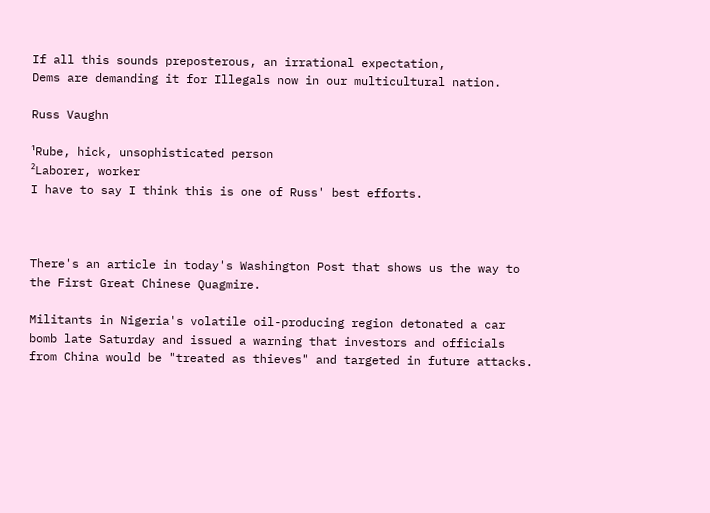If all this sounds preposterous, an irrational expectation,
Dems are demanding it for Illegals now in our multicultural nation.

Russ Vaughn

¹Rube, hick, unsophisticated person
²Laborer, worker
I have to say I think this is one of Russ' best efforts.



There's an article in today's Washington Post that shows us the way to the First Great Chinese Quagmire.

Militants in Nigeria's volatile oil-producing region detonated a car bomb late Saturday and issued a warning that investors and officials from China would be "treated as thieves" and targeted in future attacks.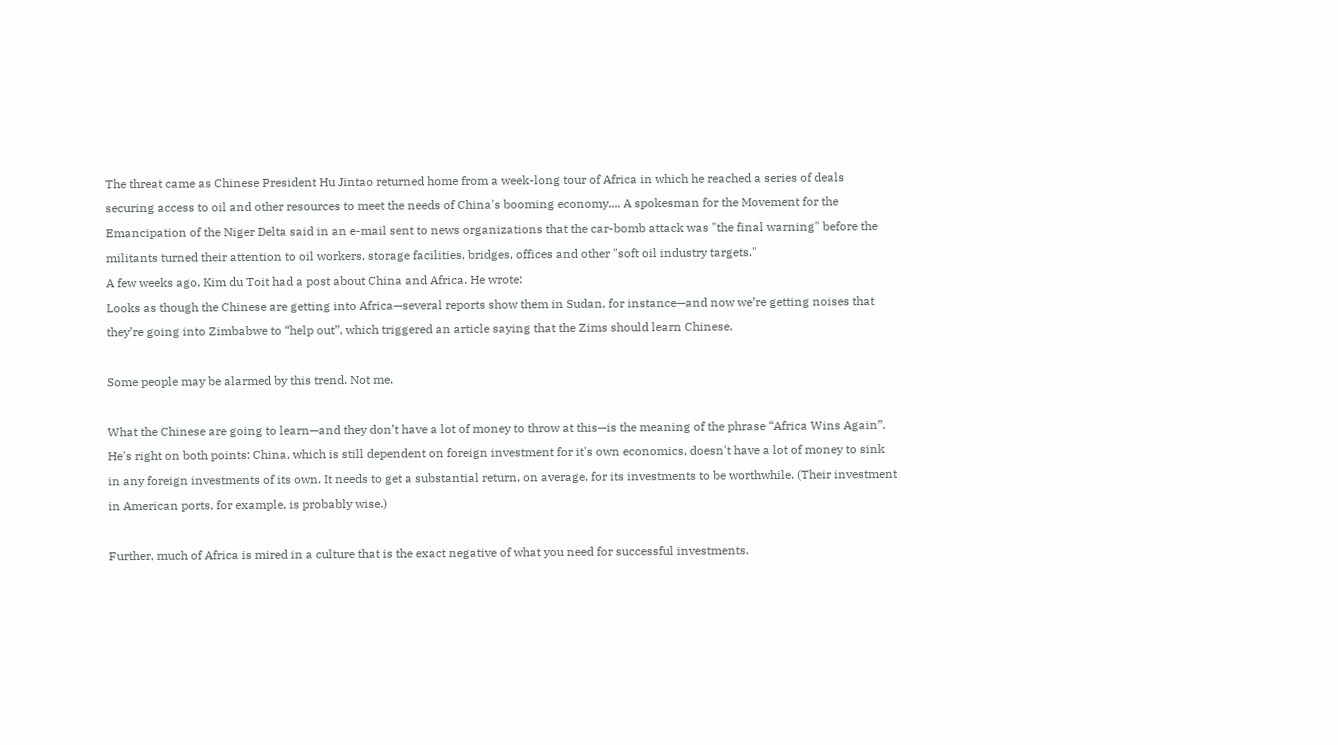The threat came as Chinese President Hu Jintao returned home from a week-long tour of Africa in which he reached a series of deals securing access to oil and other resources to meet the needs of China's booming economy.... A spokesman for the Movement for the Emancipation of the Niger Delta said in an e-mail sent to news organizations that the car-bomb attack was "the final warning" before the militants turned their attention to oil workers, storage facilities, bridges, offices and other "soft oil industry targets."
A few weeks ago, Kim du Toit had a post about China and Africa. He wrote:
Looks as though the Chinese are getting into Africa—several reports show them in Sudan, for instance—and now we’re getting noises that they’re going into Zimbabwe to “help out”, which triggered an article saying that the Zims should learn Chinese.

Some people may be alarmed by this trend. Not me.

What the Chinese are going to learn—and they don’t have a lot of money to throw at this—is the meaning of the phrase “Africa Wins Again”.
He's right on both points: China, which is still dependent on foreign investment for it's own economics, doesn't have a lot of money to sink in any foreign investments of its own. It needs to get a substantial return, on average, for its investments to be worthwhile. (Their investment in American ports, for example, is probably wise.)

Further, much of Africa is mired in a culture that is the exact negative of what you need for successful investments.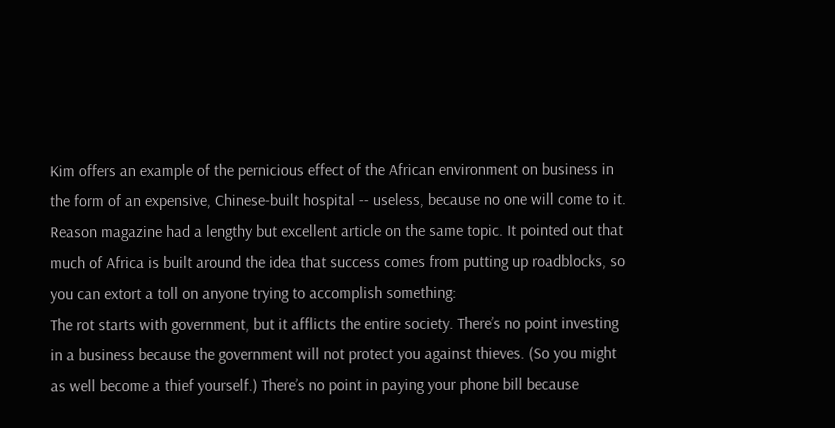Kim offers an example of the pernicious effect of the African environment on business in the form of an expensive, Chinese-built hospital -- useless, because no one will come to it. Reason magazine had a lengthy but excellent article on the same topic. It pointed out that much of Africa is built around the idea that success comes from putting up roadblocks, so you can extort a toll on anyone trying to accomplish something:
The rot starts with government, but it afflicts the entire society. There’s no point investing in a business because the government will not protect you against thieves. (So you might as well become a thief yourself.) There’s no point in paying your phone bill because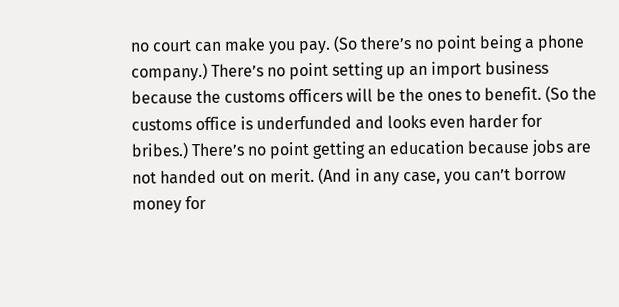no court can make you pay. (So there’s no point being a phone company.) There’s no point setting up an import business because the customs officers will be the ones to benefit. (So the customs office is underfunded and looks even harder for bribes.) There’s no point getting an education because jobs are not handed out on merit. (And in any case, you can’t borrow money for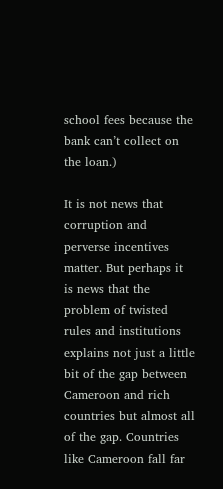school fees because the bank can’t collect on the loan.)

It is not news that corruption and perverse incentives matter. But perhaps it is news that the problem of twisted rules and institutions explains not just a little bit of the gap between Cameroon and rich countries but almost all of the gap. Countries like Cameroon fall far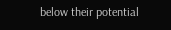below their potential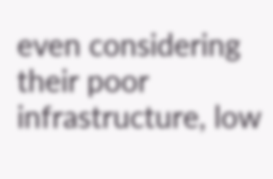even considering their poor infrastructure, low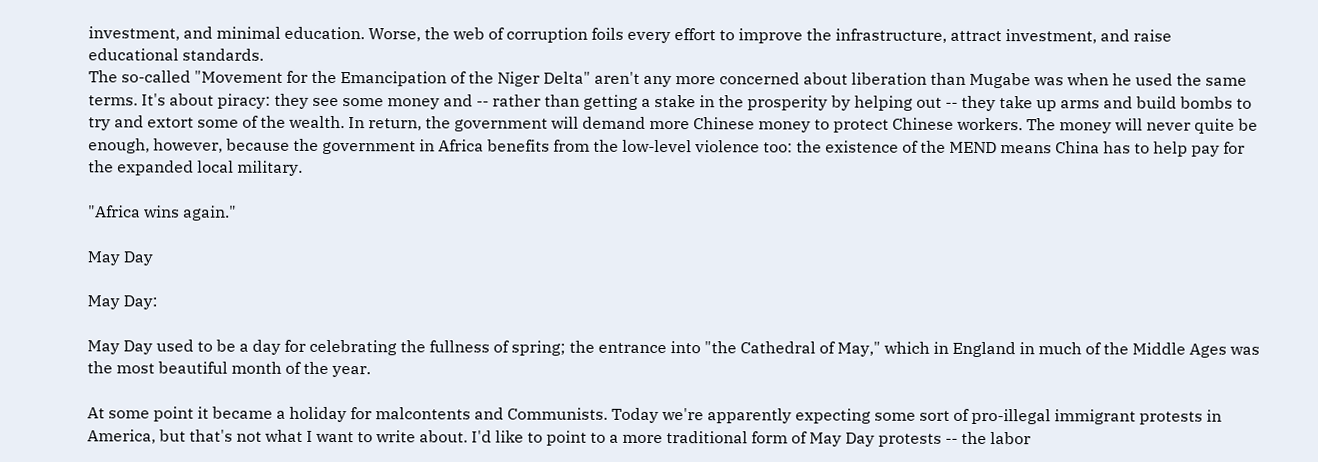investment, and minimal education. Worse, the web of corruption foils every effort to improve the infrastructure, attract investment, and raise educational standards.
The so-called "Movement for the Emancipation of the Niger Delta" aren't any more concerned about liberation than Mugabe was when he used the same terms. It's about piracy: they see some money and -- rather than getting a stake in the prosperity by helping out -- they take up arms and build bombs to try and extort some of the wealth. In return, the government will demand more Chinese money to protect Chinese workers. The money will never quite be enough, however, because the government in Africa benefits from the low-level violence too: the existence of the MEND means China has to help pay for the expanded local military.

"Africa wins again."

May Day

May Day:

May Day used to be a day for celebrating the fullness of spring; the entrance into "the Cathedral of May," which in England in much of the Middle Ages was the most beautiful month of the year.

At some point it became a holiday for malcontents and Communists. Today we're apparently expecting some sort of pro-illegal immigrant protests in America, but that's not what I want to write about. I'd like to point to a more traditional form of May Day protests -- the labor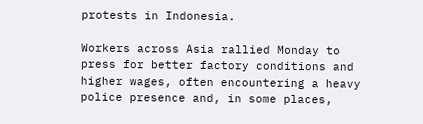protests in Indonesia.

Workers across Asia rallied Monday to press for better factory conditions and higher wages, often encountering a heavy police presence and, in some places,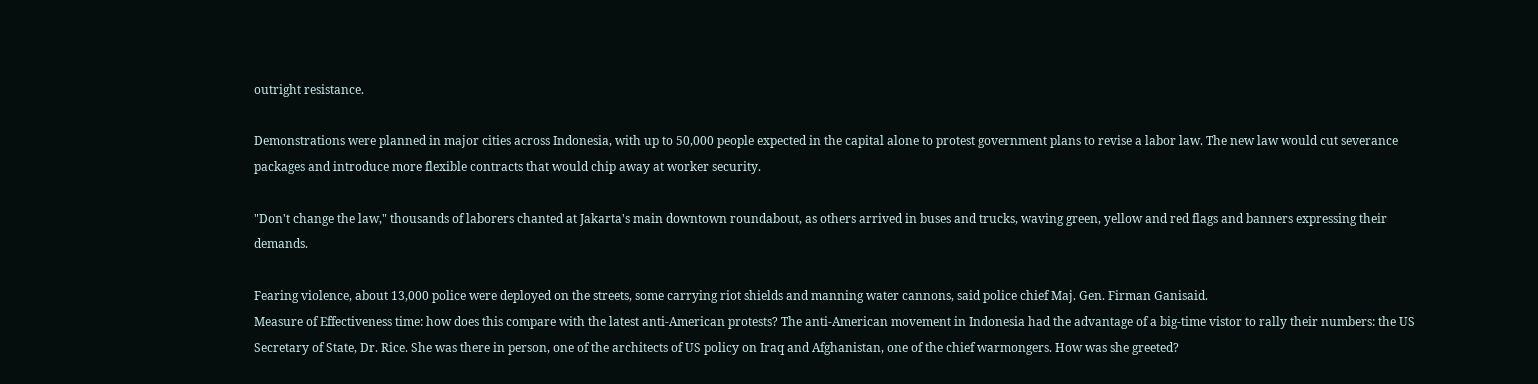outright resistance.

Demonstrations were planned in major cities across Indonesia, with up to 50,000 people expected in the capital alone to protest government plans to revise a labor law. The new law would cut severance packages and introduce more flexible contracts that would chip away at worker security.

"Don't change the law," thousands of laborers chanted at Jakarta's main downtown roundabout, as others arrived in buses and trucks, waving green, yellow and red flags and banners expressing their demands.

Fearing violence, about 13,000 police were deployed on the streets, some carrying riot shields and manning water cannons, said police chief Maj. Gen. Firman Ganisaid.
Measure of Effectiveness time: how does this compare with the latest anti-American protests? The anti-American movement in Indonesia had the advantage of a big-time vistor to rally their numbers: the US Secretary of State, Dr. Rice. She was there in person, one of the architects of US policy on Iraq and Afghanistan, one of the chief warmongers. How was she greeted?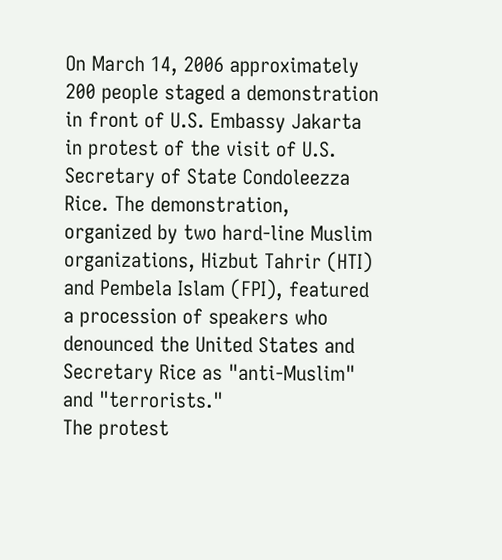On March 14, 2006 approximately 200 people staged a demonstration in front of U.S. Embassy Jakarta in protest of the visit of U.S. Secretary of State Condoleezza Rice. The demonstration, organized by two hard-line Muslim organizations, Hizbut Tahrir (HTI) and Pembela Islam (FPI), featured a procession of speakers who denounced the United States and Secretary Rice as "anti-Muslim" and "terrorists."
The protest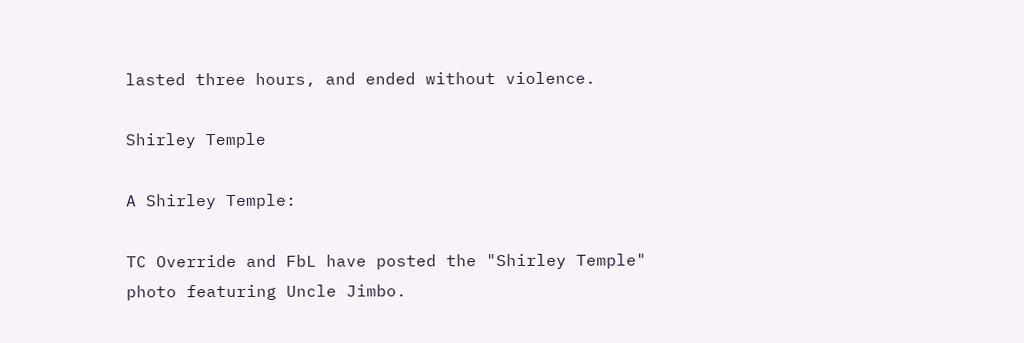lasted three hours, and ended without violence.

Shirley Temple

A Shirley Temple:

TC Override and FbL have posted the "Shirley Temple" photo featuring Uncle Jimbo.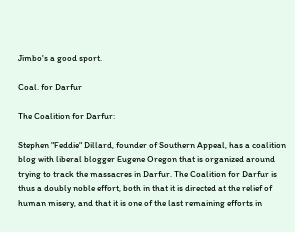Jimbo's a good sport.

Coal. for Darfur

The Coalition for Darfur:

Stephen "Feddie" Dillard, founder of Southern Appeal, has a coalition blog with liberal blogger Eugene Oregon that is organized around trying to track the massacres in Darfur. The Coalition for Darfur is thus a doubly noble effort, both in that it is directed at the relief of human misery, and that it is one of the last remaining efforts in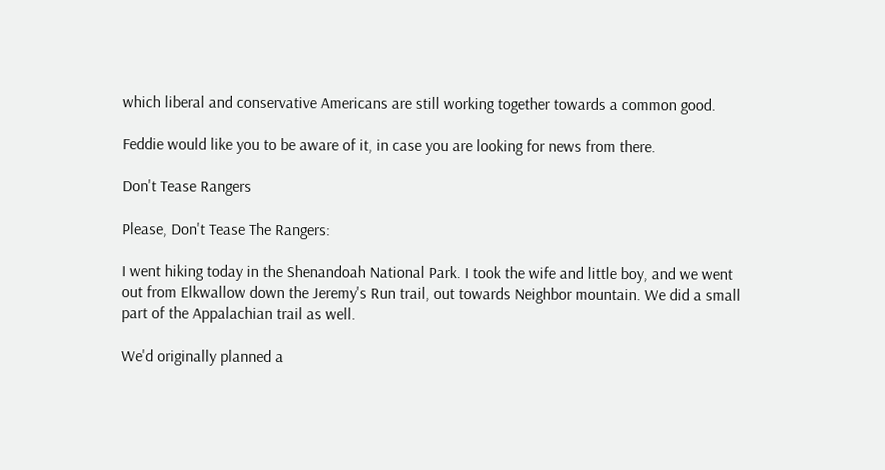which liberal and conservative Americans are still working together towards a common good.

Feddie would like you to be aware of it, in case you are looking for news from there.

Don't Tease Rangers

Please, Don't Tease The Rangers:

I went hiking today in the Shenandoah National Park. I took the wife and little boy, and we went out from Elkwallow down the Jeremy's Run trail, out towards Neighbor mountain. We did a small part of the Appalachian trail as well.

We'd originally planned a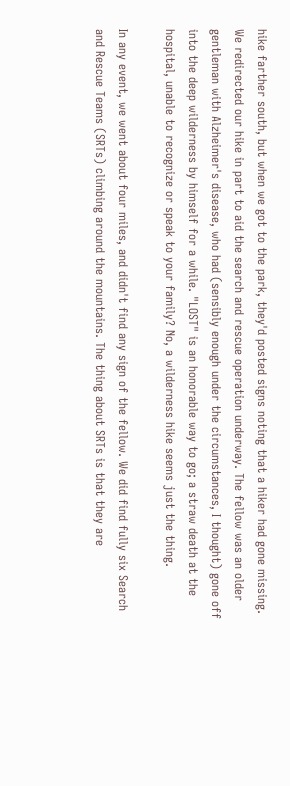hike farther south, but when we got to the park, they'd posted signs noting that a hiker had gone missing. We redirected our hike in part to aid the search and rescue operation underway. The fellow was an older gentleman with Alzheimer's disease, who had (sensibly enough under the circumstances, I thought) gone off into the deep wilderness by himself for a while. "LOST" is an honorable way to go; a straw death at the hospital, unable to recognize or speak to your family? No, a wilderness hike seems just the thing.

In any event, we went about four miles, and didn't find any sign of the fellow. We did find fully six Search and Rescue Teams (SRTs) climbing around the mountains. The thing about SRTs is that they are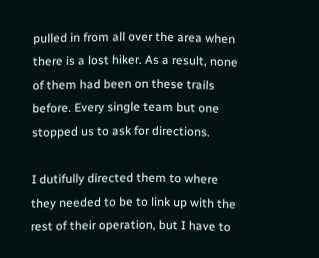pulled in from all over the area when there is a lost hiker. As a result, none of them had been on these trails before. Every single team but one stopped us to ask for directions.

I dutifully directed them to where they needed to be to link up with the rest of their operation, but I have to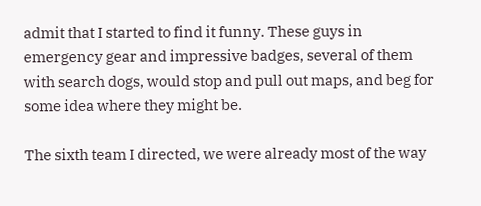admit that I started to find it funny. These guys in emergency gear and impressive badges, several of them with search dogs, would stop and pull out maps, and beg for some idea where they might be.

The sixth team I directed, we were already most of the way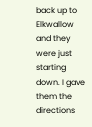back up to Elkwallow and they were just starting down. I gave them the directions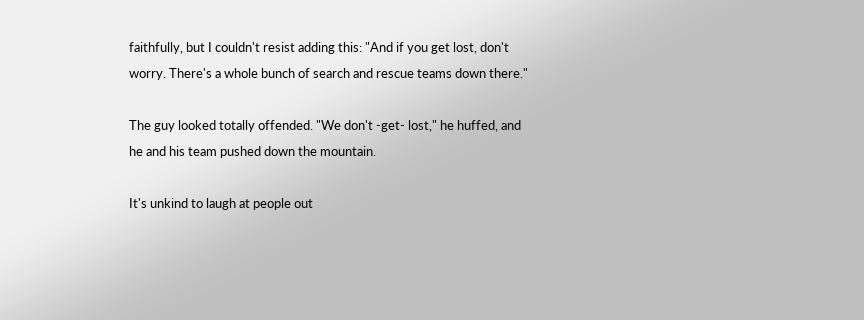faithfully, but I couldn't resist adding this: "And if you get lost, don't worry. There's a whole bunch of search and rescue teams down there."

The guy looked totally offended. "We don't -get- lost," he huffed, and he and his team pushed down the mountain.

It's unkind to laugh at people out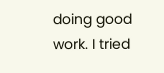doing good work. I tried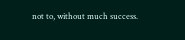not to, without much success.